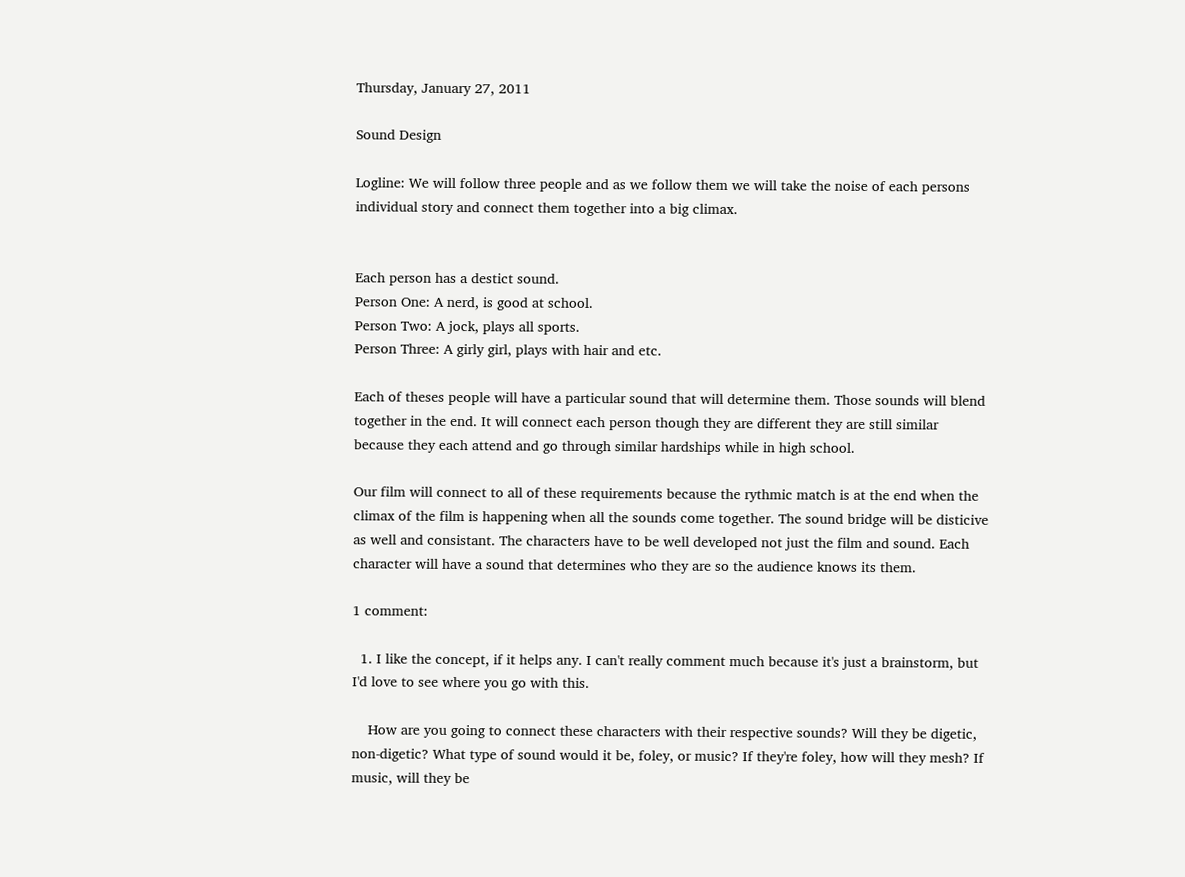Thursday, January 27, 2011

Sound Design

Logline: We will follow three people and as we follow them we will take the noise of each persons individual story and connect them together into a big climax.


Each person has a destict sound.
Person One: A nerd, is good at school.
Person Two: A jock, plays all sports.
Person Three: A girly girl, plays with hair and etc.

Each of theses people will have a particular sound that will determine them. Those sounds will blend together in the end. It will connect each person though they are different they are still similar because they each attend and go through similar hardships while in high school.

Our film will connect to all of these requirements because the rythmic match is at the end when the climax of the film is happening when all the sounds come together. The sound bridge will be disticive as well and consistant. The characters have to be well developed not just the film and sound. Each character will have a sound that determines who they are so the audience knows its them.

1 comment:

  1. I like the concept, if it helps any. I can't really comment much because it's just a brainstorm, but I'd love to see where you go with this.

    How are you going to connect these characters with their respective sounds? Will they be digetic, non-digetic? What type of sound would it be, foley, or music? If they're foley, how will they mesh? If music, will they be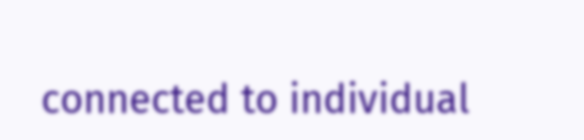connected to individual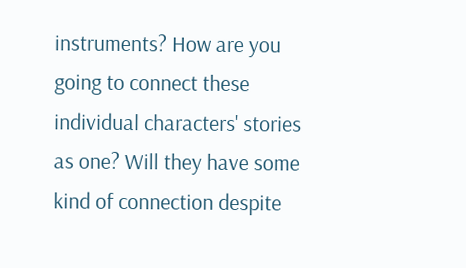instruments? How are you going to connect these individual characters' stories as one? Will they have some kind of connection despite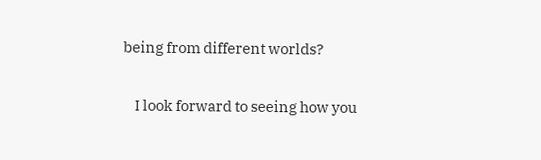being from different worlds?

    I look forward to seeing how you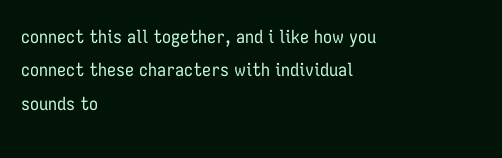connect this all together, and i like how you connect these characters with individual sounds to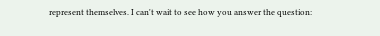represent themselves. I can't wait to see how you answer the question: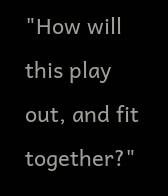"How will this play out, and fit together?"